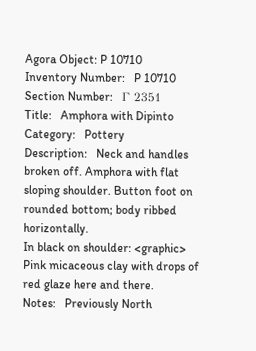Agora Object: P 10710
Inventory Number:   P 10710
Section Number:   Γ 2351
Title:   Amphora with Dipinto
Category:   Pottery
Description:   Neck and handles broken off. Amphora with flat sloping shoulder. Button foot on rounded bottom; body ribbed horizontally.
In black on shoulder: <graphic>
Pink micaceous clay with drops of red glaze here and there.
Notes:   Previously North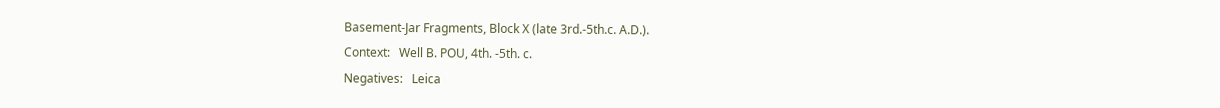Basement-Jar Fragments, Block X (late 3rd.-5th.c. A.D.).
Context:   Well B. POU, 4th. -5th. c.
Negatives:   Leica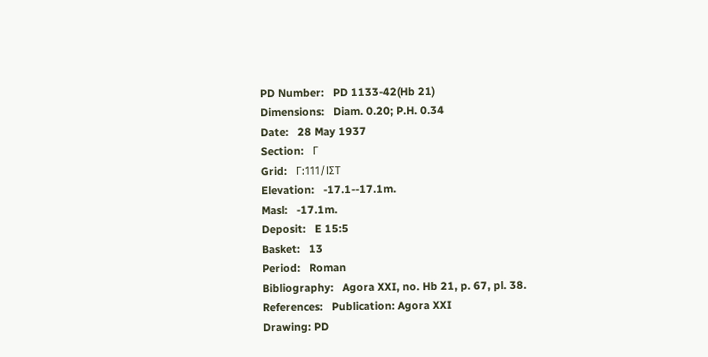PD Number:   PD 1133-42(Hb 21)
Dimensions:   Diam. 0.20; P.H. 0.34
Date:   28 May 1937
Section:   Γ
Grid:   Γ:111/ΙΣΤ
Elevation:   -17.1--17.1m.
Masl:   -17.1m.
Deposit:   E 15:5
Basket:   13
Period:   Roman
Bibliography:   Agora XXI, no. Hb 21, p. 67, pl. 38.
References:   Publication: Agora XXI
Drawing: PD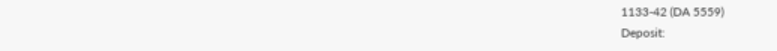1133-42 (DA 5559)
Deposit: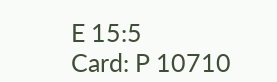E 15:5
Card: P 10710